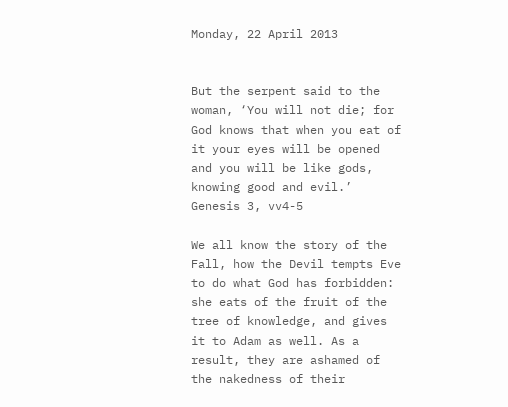Monday, 22 April 2013


But the serpent said to the woman, ‘You will not die; for God knows that when you eat of it your eyes will be opened and you will be like gods, knowing good and evil.’  Genesis 3, vv4-5

We all know the story of the Fall, how the Devil tempts Eve to do what God has forbidden: she eats of the fruit of the tree of knowledge, and gives it to Adam as well. As a result, they are ashamed of the nakedness of their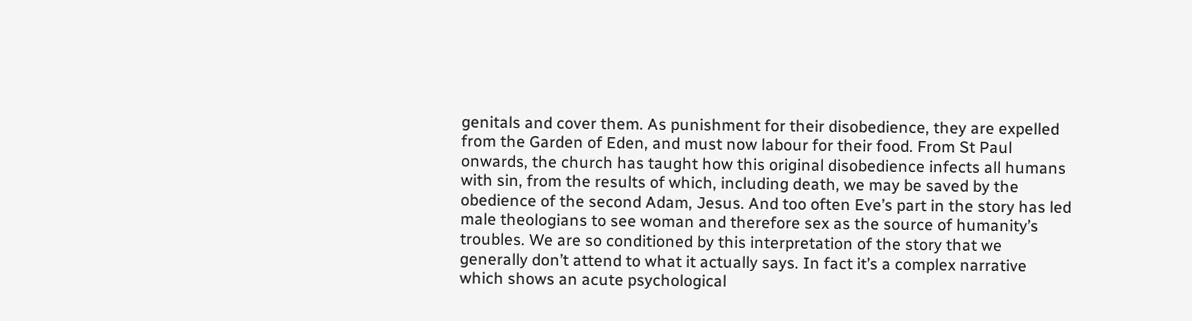genitals and cover them. As punishment for their disobedience, they are expelled from the Garden of Eden, and must now labour for their food. From St Paul onwards, the church has taught how this original disobedience infects all humans with sin, from the results of which, including death, we may be saved by the obedience of the second Adam, Jesus. And too often Eve’s part in the story has led male theologians to see woman and therefore sex as the source of humanity’s troubles. We are so conditioned by this interpretation of the story that we generally don’t attend to what it actually says. In fact it’s a complex narrative which shows an acute psychological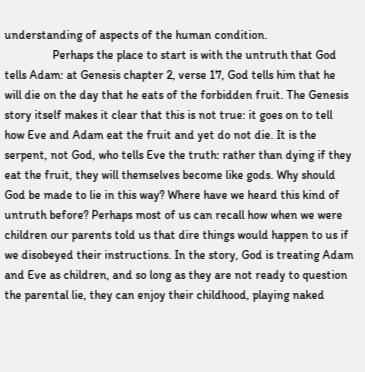understanding of aspects of the human condition.
                Perhaps the place to start is with the untruth that God tells Adam: at Genesis chapter 2, verse 17, God tells him that he will die on the day that he eats of the forbidden fruit. The Genesis story itself makes it clear that this is not true: it goes on to tell how Eve and Adam eat the fruit and yet do not die. It is the serpent, not God, who tells Eve the truth: rather than dying if they eat the fruit, they will themselves become like gods. Why should God be made to lie in this way? Where have we heard this kind of untruth before? Perhaps most of us can recall how when we were children our parents told us that dire things would happen to us if we disobeyed their instructions. In the story, God is treating Adam and Eve as children, and so long as they are not ready to question the parental lie, they can enjoy their childhood, playing naked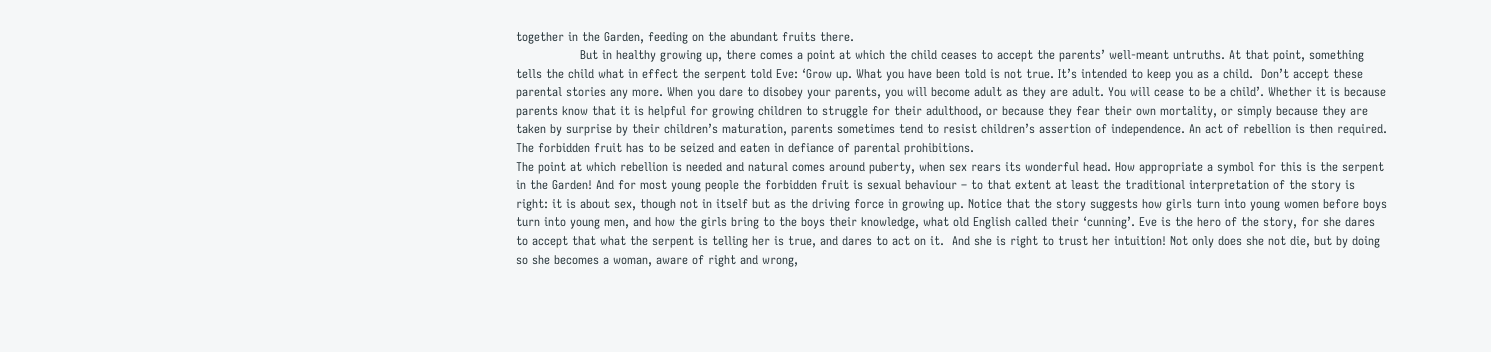together in the Garden, feeding on the abundant fruits there.
                But in healthy growing up, there comes a point at which the child ceases to accept the parents’ well-meant untruths. At that point, something tells the child what in effect the serpent told Eve: ‘Grow up. What you have been told is not true. It’s intended to keep you as a child.  Don’t accept these parental stories any more. When you dare to disobey your parents, you will become adult as they are adult. You will cease to be a child’. Whether it is because parents know that it is helpful for growing children to struggle for their adulthood, or because they fear their own mortality, or simply because they are taken by surprise by their children’s maturation, parents sometimes tend to resist children’s assertion of independence. An act of rebellion is then required. The forbidden fruit has to be seized and eaten in defiance of parental prohibitions.
The point at which rebellion is needed and natural comes around puberty, when sex rears its wonderful head. How appropriate a symbol for this is the serpent in the Garden! And for most young people the forbidden fruit is sexual behaviour – to that extent at least the traditional interpretation of the story is right: it is about sex, though not in itself but as the driving force in growing up. Notice that the story suggests how girls turn into young women before boys turn into young men, and how the girls bring to the boys their knowledge, what old English called their ‘cunning’. Eve is the hero of the story, for she dares to accept that what the serpent is telling her is true, and dares to act on it.  And she is right to trust her intuition! Not only does she not die, but by doing so she becomes a woman, aware of right and wrong,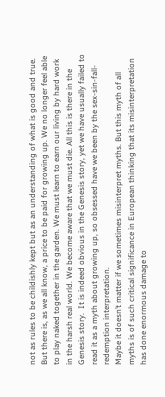not as rules to be childishly kept but as an understanding of what is good and true. But there is, as we all know, a price to be paid for growing up. We no longer feel able to play naked together in the garden. We must learn to earn our living by hard work in the harsh real world. We become aware that we must die. All this is there in the Genesis story.  It is indeed obvious in the Genesis story, yet we have usually failed to read it as a myth about growing up, so obsessed have we been by the sex-sin-fall-redemption interpretation.
Maybe it doesn’t matter if we sometimes misinterpret myths. But this myth of all myths is of such critical significance in European thinking that its misinterpretation has done enormous damage to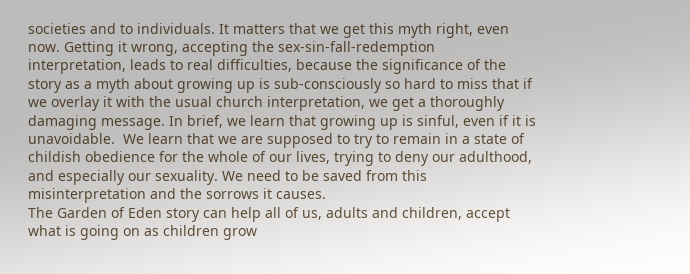societies and to individuals. It matters that we get this myth right, even now. Getting it wrong, accepting the sex-sin-fall-redemption interpretation, leads to real difficulties, because the significance of the story as a myth about growing up is sub-consciously so hard to miss that if we overlay it with the usual church interpretation, we get a thoroughly damaging message. In brief, we learn that growing up is sinful, even if it is unavoidable.  We learn that we are supposed to try to remain in a state of childish obedience for the whole of our lives, trying to deny our adulthood, and especially our sexuality. We need to be saved from this misinterpretation and the sorrows it causes.
The Garden of Eden story can help all of us, adults and children, accept what is going on as children grow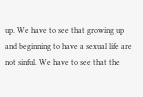up. We have to see that growing up and beginning to have a sexual life are not sinful. We have to see that the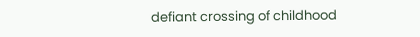defiant crossing of childhood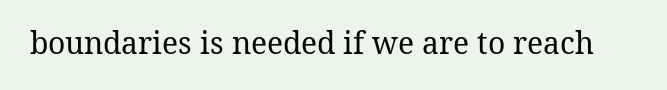boundaries is needed if we are to reach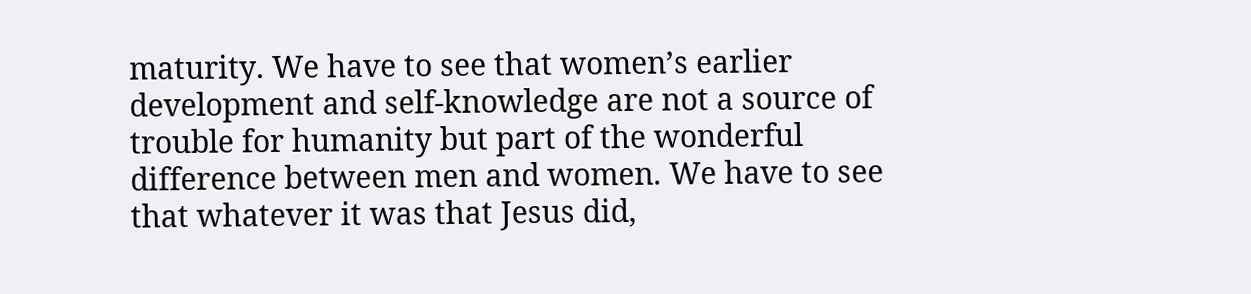maturity. We have to see that women’s earlier development and self-knowledge are not a source of trouble for humanity but part of the wonderful difference between men and women. We have to see that whatever it was that Jesus did,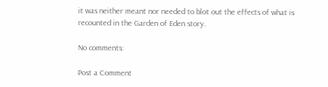it was neither meant nor needed to blot out the effects of what is recounted in the Garden of Eden story.

No comments:

Post a Comment